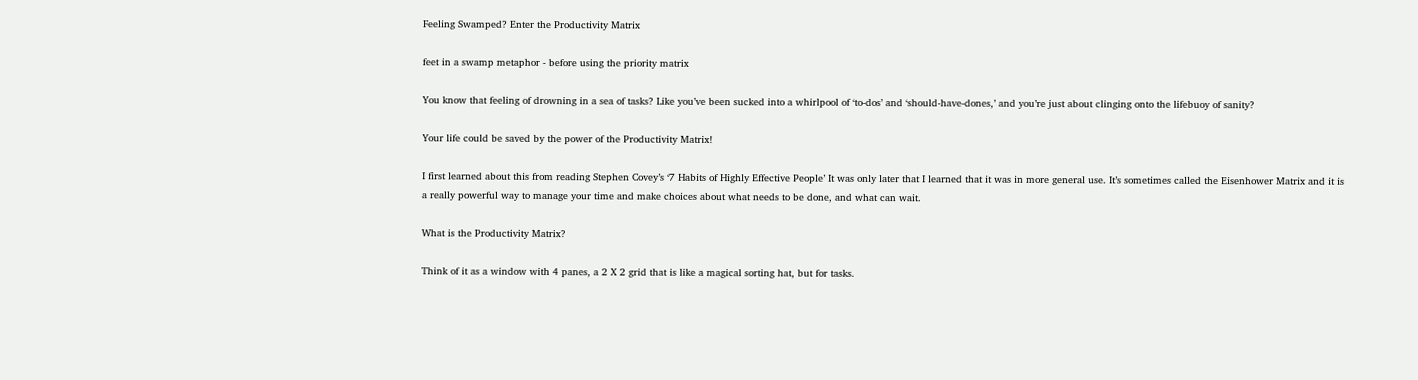Feeling Swamped? Enter the Productivity Matrix

feet in a swamp metaphor - before using the priority matrix

You know that feeling of drowning in a sea of tasks? Like you’ve been sucked into a whirlpool of ‘to-dos’ and ‘should-have-dones,’ and you’re just about clinging onto the lifebuoy of sanity?

Your life could be saved by the power of the Productivity Matrix!

I first learned about this from reading Stephen Covey’s ‘7 Habits of Highly Effective People’ It was only later that I learned that it was in more general use. It’s sometimes called the Eisenhower Matrix and it is a really powerful way to manage your time and make choices about what needs to be done, and what can wait.

What is the Productivity Matrix?

Think of it as a window with 4 panes, a 2 X 2 grid that is like a magical sorting hat, but for tasks.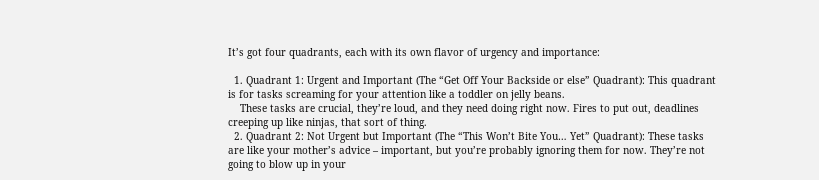It’s got four quadrants, each with its own flavor of urgency and importance:

  1. Quadrant 1: Urgent and Important (The “Get Off Your Backside or else” Quadrant): This quadrant is for tasks screaming for your attention like a toddler on jelly beans.
    These tasks are crucial, they’re loud, and they need doing right now. Fires to put out, deadlines creeping up like ninjas, that sort of thing.
  2. Quadrant 2: Not Urgent but Important (The “This Won’t Bite You… Yet” Quadrant): These tasks are like your mother’s advice – important, but you’re probably ignoring them for now. They’re not going to blow up in your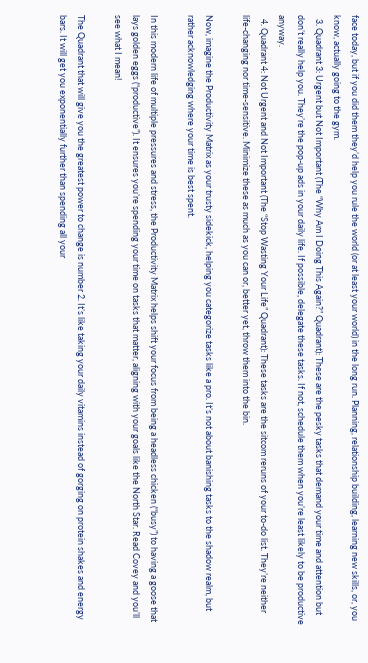face today, but if you did them they’d help you rule the world (or at least your world) in the long run. Planning, relationship building, learning new skills, or, you know, actually going to the gym.
  3. Quadrant 3: Urgent but Not Important (The “Why Am I Doing This Again?” Quadrant): These are the pesky tasks that demand your time and attention but don’t really help you. They’re the pop-up ads in your daily life. If possible, delegate these tasks. If not, schedule them when you’re least likely to be productive anyway.
  4. Quadrant 4: Not Urgent and Not Important (The “Stop Wasting Your Life” Quadrant): These tasks are the sitcom reruns of your to-do list. They’re neither life-changing nor time-sensitive. Minimize these as much as you can or, better yet, throw them into the bin.

Now, imagine the Productivity Matrix as your trusty sidekick, helping you categorize tasks like a pro. It’s not about banishing tasks to the shadow realm, but rather acknowledging where your time is best spent.

In this modern life of multiple pressures and stress, the Productivity Matrix helps shift your focus from being a headless chicken (“busy”) to having a goose that lays golden eggs (“productive”). It ensures you’re spending your time on tasks that matter, aligning with your goals like the North Star. Read Covey and you’ll see what I mean!

The Quadrant that will give you the greatest power to change is number 2. It’s like taking your daily vitamins instead of gorging on protein shakes and energy bars. It will get you exponentially further than spending all your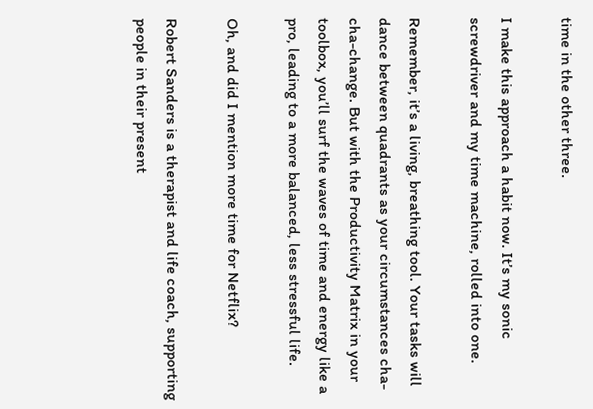time in the other three.

I make this approach a habit now. It’s my sonic screwdriver and my time machine, rolled into one.

Remember, it’s a living, breathing tool. Your tasks will dance between quadrants as your circumstances cha-cha-change. But with the Productivity Matrix in your toolbox, you’ll surf the waves of time and energy like a pro, leading to a more balanced, less stressful life.

Oh, and did I mention more time for Netflix?

Robert Sanders is a therapist and life coach, supporting people in their present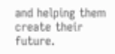and helping them create their future.